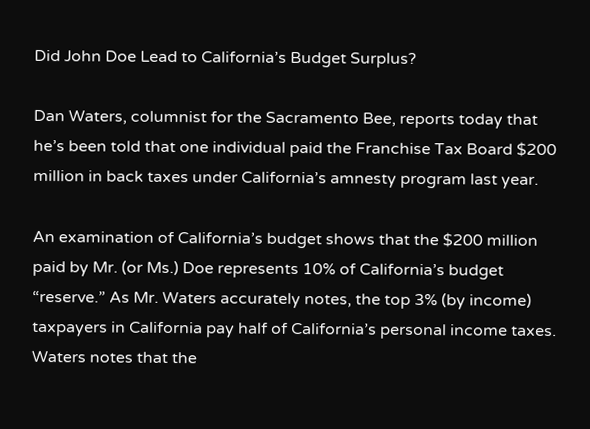Did John Doe Lead to California’s Budget Surplus?

Dan Waters, columnist for the Sacramento Bee, reports today that he’s been told that one individual paid the Franchise Tax Board $200 million in back taxes under California’s amnesty program last year.

An examination of California’s budget shows that the $200 million paid by Mr. (or Ms.) Doe represents 10% of California’s budget “reserve.” As Mr. Waters accurately notes, the top 3% (by income) taxpayers in California pay half of California’s personal income taxes. Waters notes that the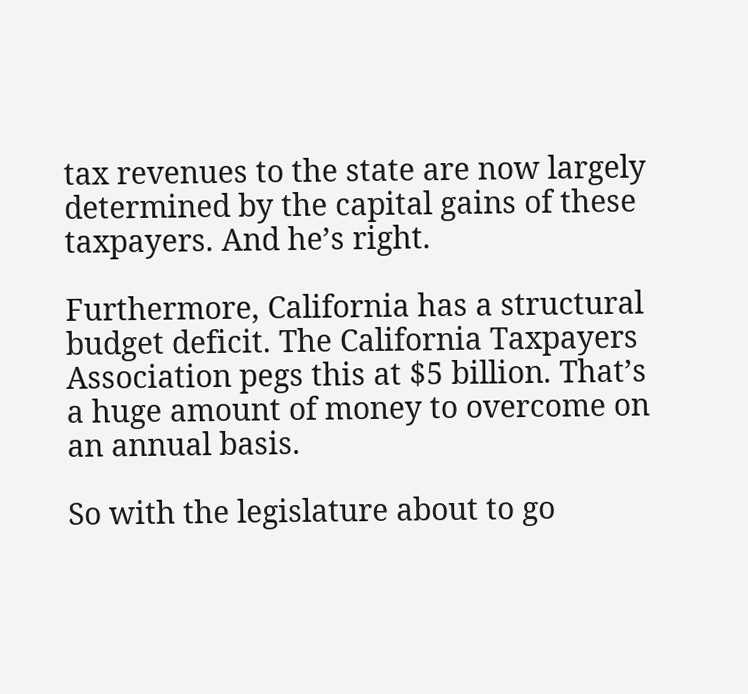tax revenues to the state are now largely determined by the capital gains of these taxpayers. And he’s right.

Furthermore, California has a structural budget deficit. The California Taxpayers Association pegs this at $5 billion. That’s a huge amount of money to overcome on an annual basis.

So with the legislature about to go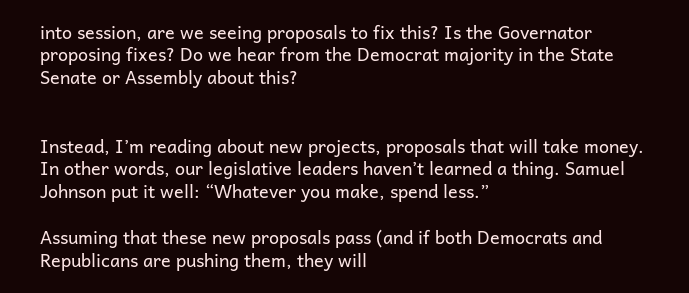into session, are we seeing proposals to fix this? Is the Governator proposing fixes? Do we hear from the Democrat majority in the State Senate or Assembly about this?


Instead, I’m reading about new projects, proposals that will take money. In other words, our legislative leaders haven’t learned a thing. Samuel Johnson put it well: “Whatever you make, spend less.”

Assuming that these new proposals pass (and if both Democrats and Republicans are pushing them, they will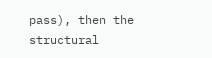pass), then the structural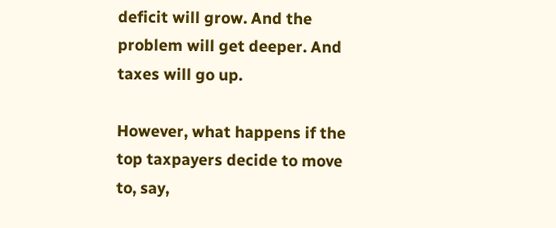deficit will grow. And the problem will get deeper. And taxes will go up.

However, what happens if the top taxpayers decide to move to, say,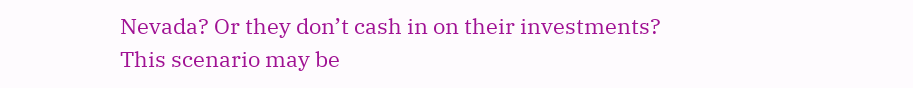Nevada? Or they don’t cash in on their investments? This scenario may be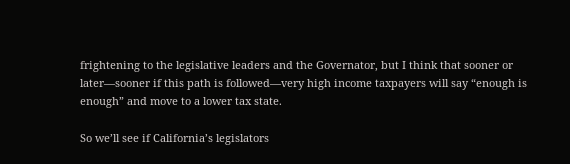frightening to the legislative leaders and the Governator, but I think that sooner or later—sooner if this path is followed—very high income taxpayers will say “enough is enough” and move to a lower tax state.

So we’ll see if California’s legislators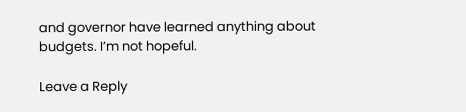and governor have learned anything about budgets. I’m not hopeful.

Leave a Reply